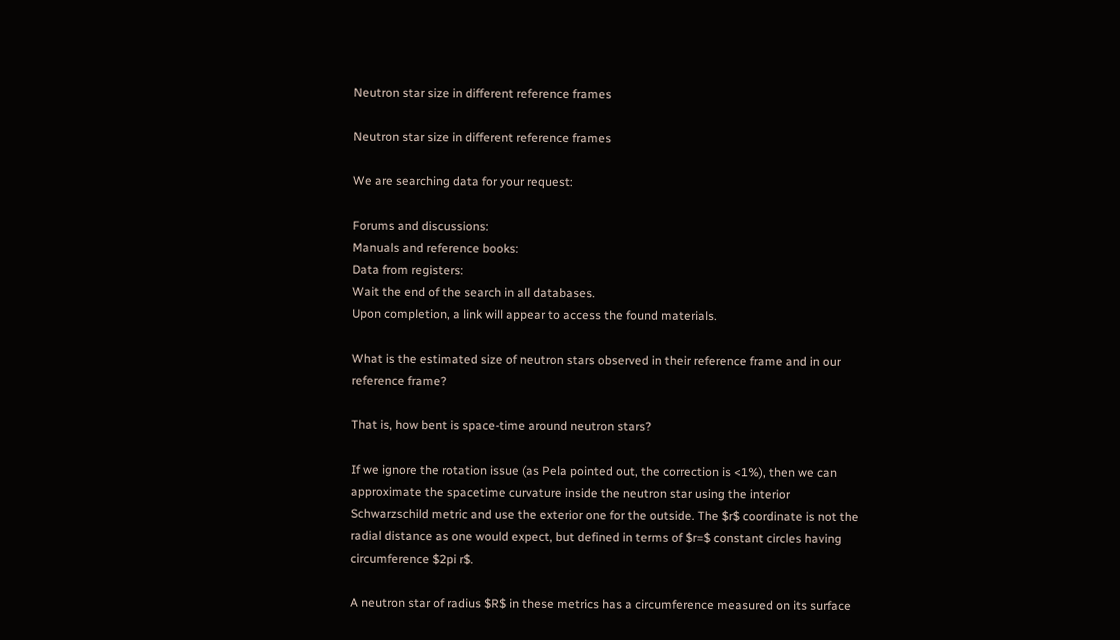Neutron star size in different reference frames

Neutron star size in different reference frames

We are searching data for your request:

Forums and discussions:
Manuals and reference books:
Data from registers:
Wait the end of the search in all databases.
Upon completion, a link will appear to access the found materials.

What is the estimated size of neutron stars observed in their reference frame and in our reference frame?

That is, how bent is space-time around neutron stars?

If we ignore the rotation issue (as Pela pointed out, the correction is <1%), then we can approximate the spacetime curvature inside the neutron star using the interior Schwarzschild metric and use the exterior one for the outside. The $r$ coordinate is not the radial distance as one would expect, but defined in terms of $r=$ constant circles having circumference $2pi r$.

A neutron star of radius $R$ in these metrics has a circumference measured on its surface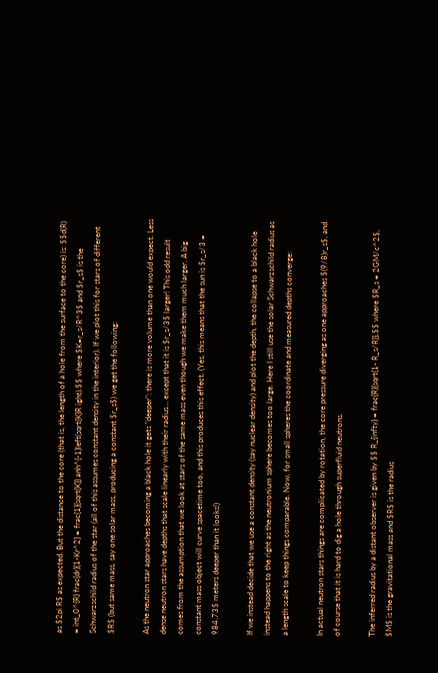as $2pi R$ as expected. But the distance to the core (that is, the length of a hole from the surface to the core) is: $$d(R) = int_0^{R} frac{dr}{1-Kr^2} = frac{1}{sqrt{K}} anh^{-1}left(sqrt{K}R ight).$$ where $K=r_s/R^3$ and $r_s$ is the Schwarzschild radius of the star (all of this assumes constant density in the interior). If we plot this for stars of different $R$ (but same mass, say one solar mass, producing a constant $r_s$) we get the following:

As the neutron star approaches becoming a black hole it gets "deeper": there is more volume than one would expect. Less dense neutron stars have depths that scale linearly with their radius… except that it is $r_s/3$ larger! This odd result comes from the assumption that we look at stars of the same mass even though we make them much larger. A big constant mass object will curve spacetime too, and this produces this effect. (Yes, this means that the sun is $r_s/3 = 984.73$ meters deeper than it looks!)

If we instead decide that we use a constant density (say nuclear density) and plot the depth, the collapse to a black hole instead happens to the right as the neutronium sphere becomes too large. Here I still use the solar Schwarzschild radius as a length scale to keep things comparable. Now, for small spheres the coordinate and measured depths converge:

In actual neutron stars things are complicated by rotation, the core pressure diverging as one approaches $(9/8)r_s$, and of course that it is hard to dig a hole through superfluid neutrons.

The inferred radius by a distant observer is given by $$ R_{infty} = frac{R}{sqrt{1- R_s/R}},$$ where $R_s = 2GM/c^2$, $M$ is the gravitational mass and $R$ is the radius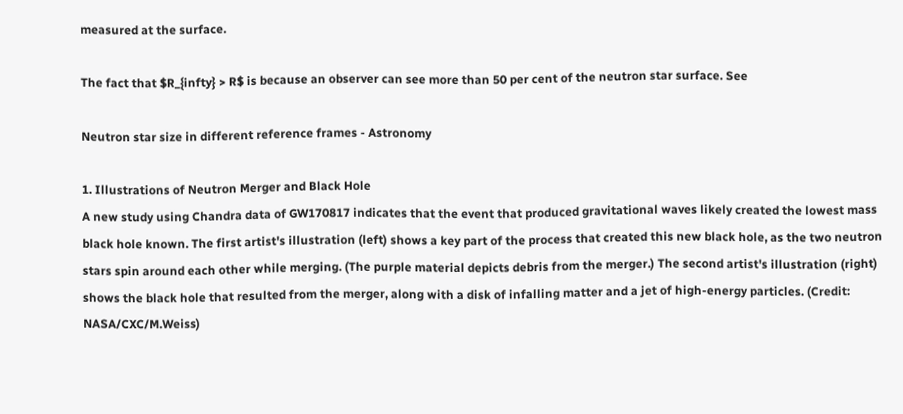measured at the surface.

The fact that $R_{infty} > R$ is because an observer can see more than 50 per cent of the neutron star surface. See

Neutron star size in different reference frames - Astronomy

1. Illustrations of Neutron Merger and Black Hole
A new study using Chandra data of GW170817 indicates that the event that produced gravitational waves likely created the lowest mass black hole known. The first artist's illustration (left) shows a key part of the process that created this new black hole, as the two neutron stars spin around each other while merging. (The purple material depicts debris from the merger.) The second artist's illustration (right) shows the black hole that resulted from the merger, along with a disk of infalling matter and a jet of high-energy particles. (Credit: NASA/CXC/M.Weiss)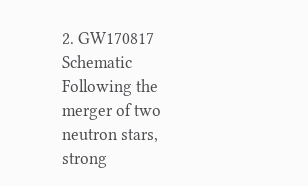2. GW170817 Schematic
Following the merger of two neutron stars, strong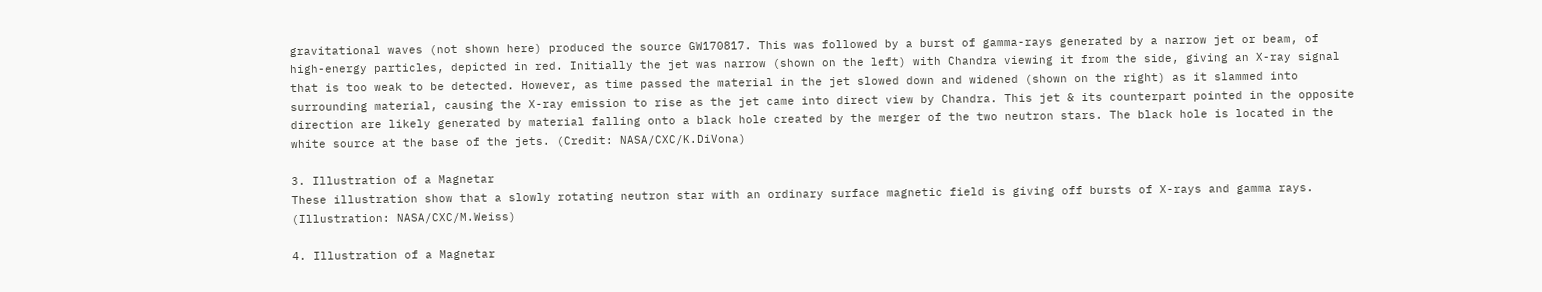gravitational waves (not shown here) produced the source GW170817. This was followed by a burst of gamma-rays generated by a narrow jet or beam, of high-energy particles, depicted in red. Initially the jet was narrow (shown on the left) with Chandra viewing it from the side, giving an X-ray signal that is too weak to be detected. However, as time passed the material in the jet slowed down and widened (shown on the right) as it slammed into surrounding material, causing the X-ray emission to rise as the jet came into direct view by Chandra. This jet & its counterpart pointed in the opposite direction are likely generated by material falling onto a black hole created by the merger of the two neutron stars. The black hole is located in the white source at the base of the jets. (Credit: NASA/CXC/K.DiVona)

3. Illustration of a Magnetar
These illustration show that a slowly rotating neutron star with an ordinary surface magnetic field is giving off bursts of X-rays and gamma rays. (Illustration: NASA/CXC/M.Weiss)

4. Illustration of a Magnetar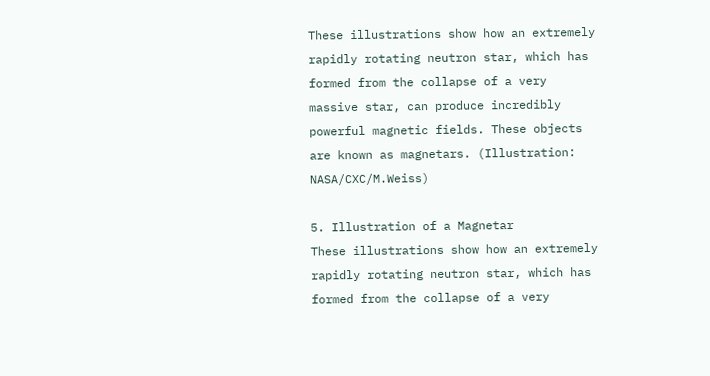These illustrations show how an extremely rapidly rotating neutron star, which has formed from the collapse of a very massive star, can produce incredibly powerful magnetic fields. These objects are known as magnetars. (Illustration: NASA/CXC/M.Weiss)

5. Illustration of a Magnetar
These illustrations show how an extremely rapidly rotating neutron star, which has formed from the collapse of a very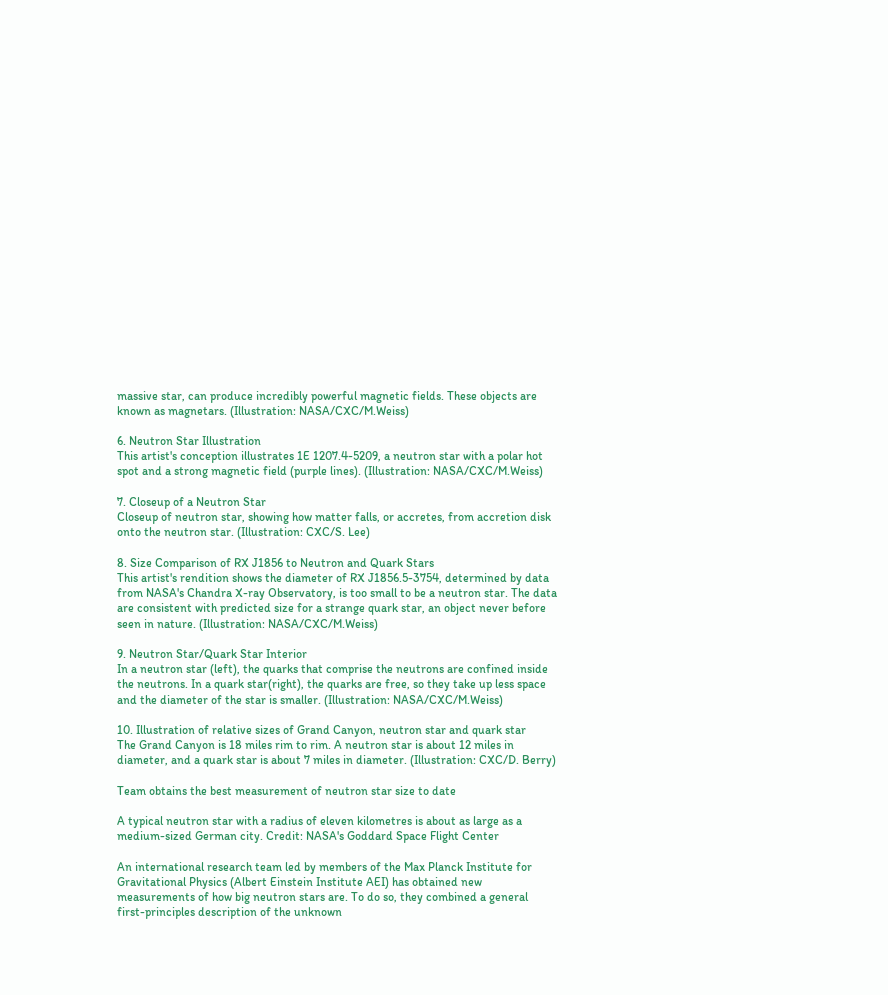massive star, can produce incredibly powerful magnetic fields. These objects are known as magnetars. (Illustration: NASA/CXC/M.Weiss)

6. Neutron Star Illustration
This artist's conception illustrates 1E 1207.4-5209, a neutron star with a polar hot spot and a strong magnetic field (purple lines). (Illustration: NASA/CXC/M.Weiss)

7. Closeup of a Neutron Star
Closeup of neutron star, showing how matter falls, or accretes, from accretion disk onto the neutron star. (Illustration: CXC/S. Lee)

8. Size Comparison of RX J1856 to Neutron and Quark Stars
This artist's rendition shows the diameter of RX J1856.5-3754, determined by data from NASA's Chandra X-ray Observatory, is too small to be a neutron star. The data are consistent with predicted size for a strange quark star, an object never before seen in nature. (Illustration: NASA/CXC/M.Weiss)

9. Neutron Star/Quark Star Interior
In a neutron star (left), the quarks that comprise the neutrons are confined inside the neutrons. In a quark star(right), the quarks are free, so they take up less space and the diameter of the star is smaller. (Illustration: NASA/CXC/M.Weiss)

10. Illustration of relative sizes of Grand Canyon, neutron star and quark star
The Grand Canyon is 18 miles rim to rim. A neutron star is about 12 miles in diameter, and a quark star is about 7 miles in diameter. (Illustration: CXC/D. Berry)

Team obtains the best measurement of neutron star size to date

A typical neutron star with a radius of eleven kilometres is about as large as a medium-sized German city. Credit: NASA's Goddard Space Flight Center

An international research team led by members of the Max Planck Institute for Gravitational Physics (Albert Einstein Institute AEI) has obtained new measurements of how big neutron stars are. To do so, they combined a general first-principles description of the unknown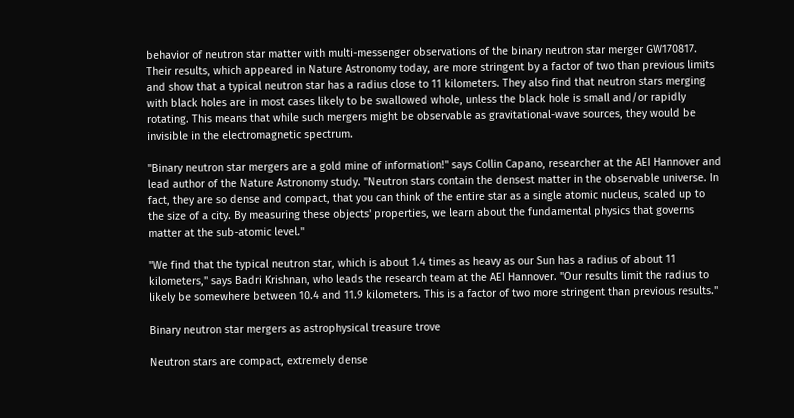behavior of neutron star matter with multi-messenger observations of the binary neutron star merger GW170817. Their results, which appeared in Nature Astronomy today, are more stringent by a factor of two than previous limits and show that a typical neutron star has a radius close to 11 kilometers. They also find that neutron stars merging with black holes are in most cases likely to be swallowed whole, unless the black hole is small and/or rapidly rotating. This means that while such mergers might be observable as gravitational-wave sources, they would be invisible in the electromagnetic spectrum.

"Binary neutron star mergers are a gold mine of information!" says Collin Capano, researcher at the AEI Hannover and lead author of the Nature Astronomy study. "Neutron stars contain the densest matter in the observable universe. In fact, they are so dense and compact, that you can think of the entire star as a single atomic nucleus, scaled up to the size of a city. By measuring these objects' properties, we learn about the fundamental physics that governs matter at the sub-atomic level."

"We find that the typical neutron star, which is about 1.4 times as heavy as our Sun has a radius of about 11 kilometers," says Badri Krishnan, who leads the research team at the AEI Hannover. "Our results limit the radius to likely be somewhere between 10.4 and 11.9 kilometers. This is a factor of two more stringent than previous results."

Binary neutron star mergers as astrophysical treasure trove

Neutron stars are compact, extremely dense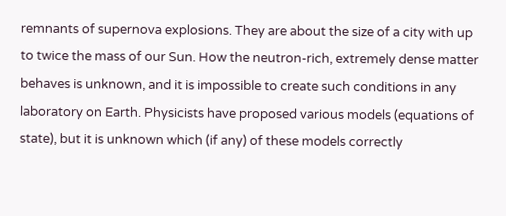remnants of supernova explosions. They are about the size of a city with up to twice the mass of our Sun. How the neutron-rich, extremely dense matter behaves is unknown, and it is impossible to create such conditions in any laboratory on Earth. Physicists have proposed various models (equations of state), but it is unknown which (if any) of these models correctly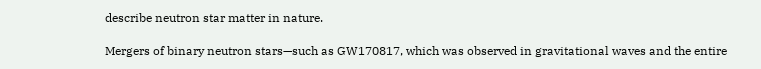describe neutron star matter in nature.

Mergers of binary neutron stars—such as GW170817, which was observed in gravitational waves and the entire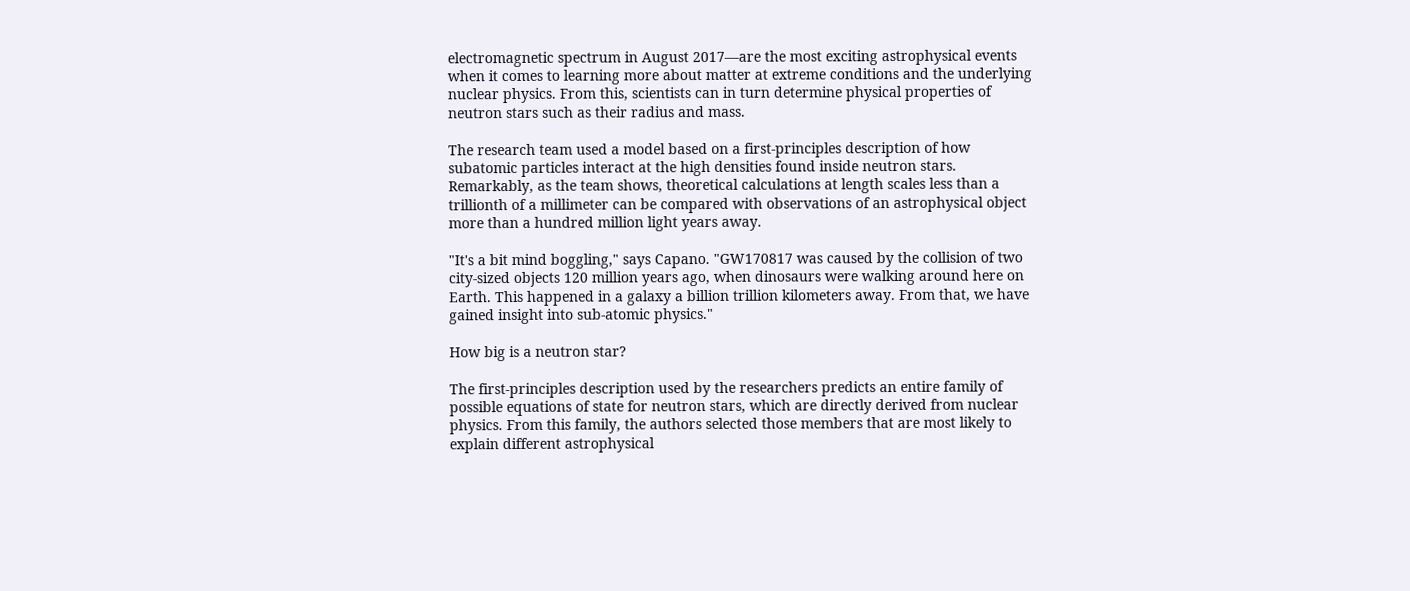electromagnetic spectrum in August 2017—are the most exciting astrophysical events when it comes to learning more about matter at extreme conditions and the underlying nuclear physics. From this, scientists can in turn determine physical properties of neutron stars such as their radius and mass.

The research team used a model based on a first-principles description of how subatomic particles interact at the high densities found inside neutron stars. Remarkably, as the team shows, theoretical calculations at length scales less than a trillionth of a millimeter can be compared with observations of an astrophysical object more than a hundred million light years away.

"It's a bit mind boggling," says Capano. "GW170817 was caused by the collision of two city-sized objects 120 million years ago, when dinosaurs were walking around here on Earth. This happened in a galaxy a billion trillion kilometers away. From that, we have gained insight into sub-atomic physics."

How big is a neutron star?

The first-principles description used by the researchers predicts an entire family of possible equations of state for neutron stars, which are directly derived from nuclear physics. From this family, the authors selected those members that are most likely to explain different astrophysical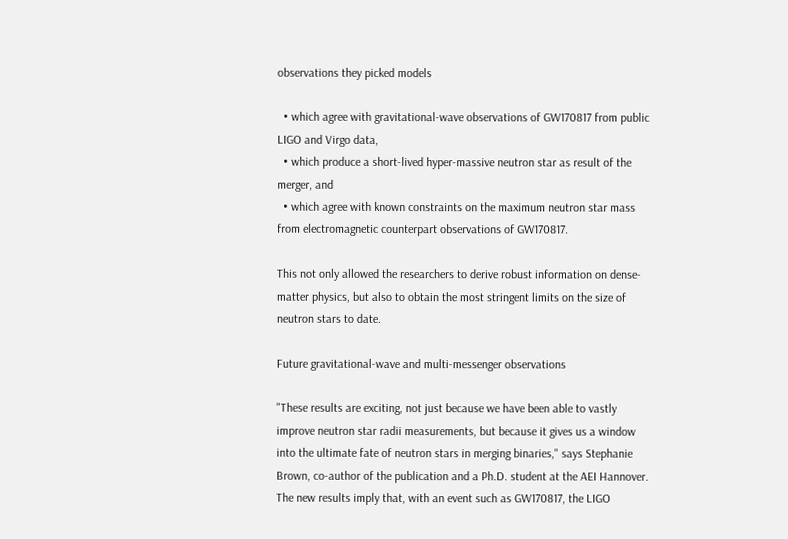observations they picked models

  • which agree with gravitational-wave observations of GW170817 from public LIGO and Virgo data,
  • which produce a short-lived hyper-massive neutron star as result of the merger, and
  • which agree with known constraints on the maximum neutron star mass from electromagnetic counterpart observations of GW170817.

This not only allowed the researchers to derive robust information on dense-matter physics, but also to obtain the most stringent limits on the size of neutron stars to date.

Future gravitational-wave and multi-messenger observations

"These results are exciting, not just because we have been able to vastly improve neutron star radii measurements, but because it gives us a window into the ultimate fate of neutron stars in merging binaries," says Stephanie Brown, co-author of the publication and a Ph.D. student at the AEI Hannover. The new results imply that, with an event such as GW170817, the LIGO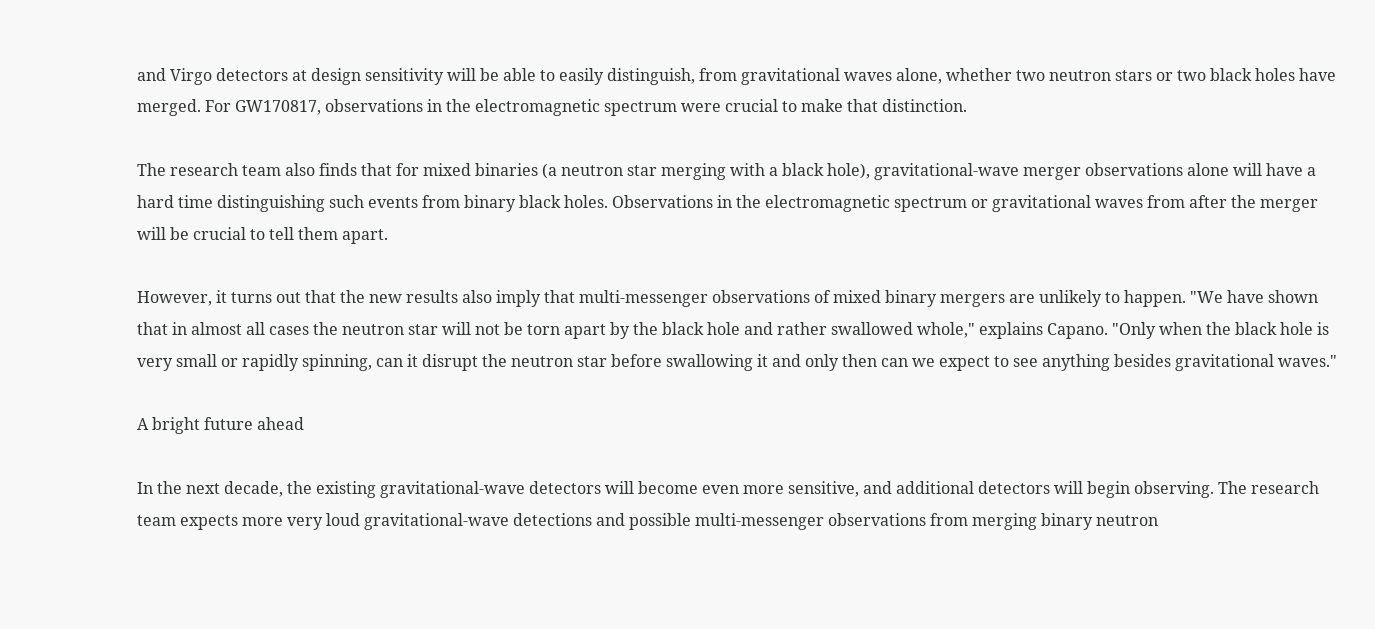and Virgo detectors at design sensitivity will be able to easily distinguish, from gravitational waves alone, whether two neutron stars or two black holes have merged. For GW170817, observations in the electromagnetic spectrum were crucial to make that distinction.

The research team also finds that for mixed binaries (a neutron star merging with a black hole), gravitational-wave merger observations alone will have a hard time distinguishing such events from binary black holes. Observations in the electromagnetic spectrum or gravitational waves from after the merger will be crucial to tell them apart.

However, it turns out that the new results also imply that multi-messenger observations of mixed binary mergers are unlikely to happen. "We have shown that in almost all cases the neutron star will not be torn apart by the black hole and rather swallowed whole," explains Capano. "Only when the black hole is very small or rapidly spinning, can it disrupt the neutron star before swallowing it and only then can we expect to see anything besides gravitational waves."

A bright future ahead

In the next decade, the existing gravitational-wave detectors will become even more sensitive, and additional detectors will begin observing. The research team expects more very loud gravitational-wave detections and possible multi-messenger observations from merging binary neutron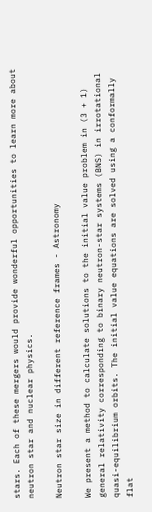stars. Each of these mergers would provide wonderful opportunities to learn more about neutron star and nuclear physics.

Neutron star size in different reference frames - Astronomy

We present a method to calculate solutions to the initial value problem in (3 + 1) general relativity corresponding to binary neutron-star systems (BNS) in irrotational quasi-equilibrium orbits. The initial value equations are solved using a conformally flat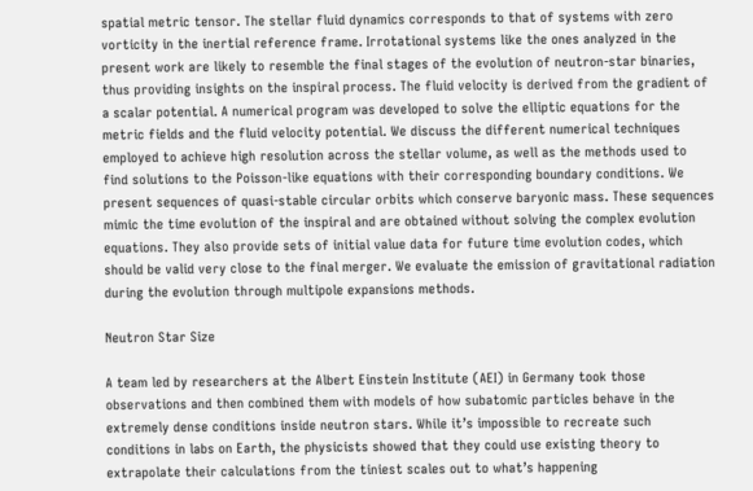spatial metric tensor. The stellar fluid dynamics corresponds to that of systems with zero vorticity in the inertial reference frame. Irrotational systems like the ones analyzed in the present work are likely to resemble the final stages of the evolution of neutron-star binaries, thus providing insights on the inspiral process. The fluid velocity is derived from the gradient of a scalar potential. A numerical program was developed to solve the elliptic equations for the metric fields and the fluid velocity potential. We discuss the different numerical techniques employed to achieve high resolution across the stellar volume, as well as the methods used to find solutions to the Poisson-like equations with their corresponding boundary conditions. We present sequences of quasi-stable circular orbits which conserve baryonic mass. These sequences mimic the time evolution of the inspiral and are obtained without solving the complex evolution equations. They also provide sets of initial value data for future time evolution codes, which should be valid very close to the final merger. We evaluate the emission of gravitational radiation during the evolution through multipole expansions methods.

Neutron Star Size

A team led by researchers at the Albert Einstein Institute (AEI) in Germany took those observations and then combined them with models of how subatomic particles behave in the extremely dense conditions inside neutron stars. While it’s impossible to recreate such conditions in labs on Earth, the physicists showed that they could use existing theory to extrapolate their calculations from the tiniest scales out to what’s happening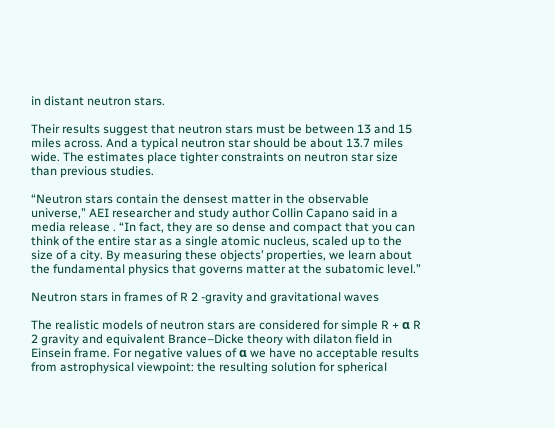in distant neutron stars.

Their results suggest that neutron stars must be between 13 and 15 miles across. And a typical neutron star should be about 13.7 miles wide. The estimates place tighter constraints on neutron star size than previous studies.

“Neutron stars contain the densest matter in the observable universe,” AEI researcher and study author Collin Capano said in a media release . “In fact, they are so dense and compact that you can think of the entire star as a single atomic nucleus, scaled up to the size of a city. By measuring these objects’ properties, we learn about the fundamental physics that governs matter at the subatomic level.”

Neutron stars in frames of R 2 -gravity and gravitational waves

The realistic models of neutron stars are considered for simple R + α R 2 gravity and equivalent Brance–Dicke theory with dilaton field in Einsein frame. For negative values of α we have no acceptable results from astrophysical viewpoint: the resulting solution for spherical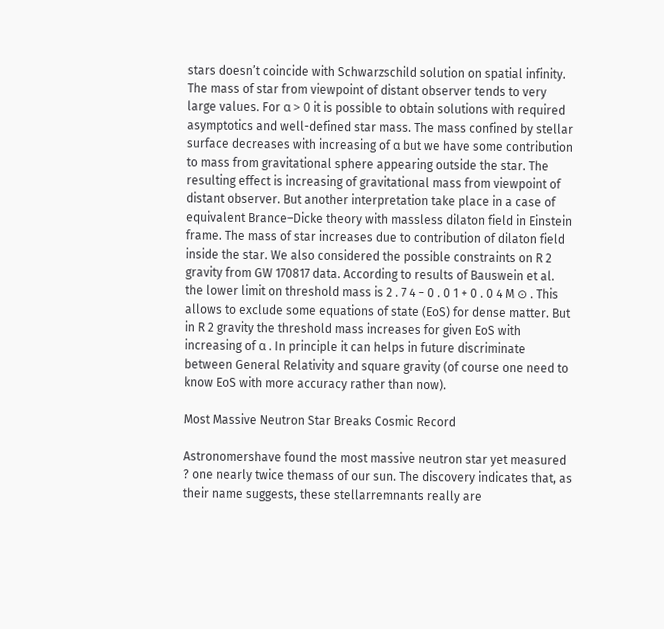stars doesn’t coincide with Schwarzschild solution on spatial infinity. The mass of star from viewpoint of distant observer tends to very large values. For α > 0 it is possible to obtain solutions with required asymptotics and well-defined star mass. The mass confined by stellar surface decreases with increasing of α but we have some contribution to mass from gravitational sphere appearing outside the star. The resulting effect is increasing of gravitational mass from viewpoint of distant observer. But another interpretation take place in a case of equivalent Brance–Dicke theory with massless dilaton field in Einstein frame. The mass of star increases due to contribution of dilaton field inside the star. We also considered the possible constraints on R 2 gravity from GW 170817 data. According to results of Bauswein et al. the lower limit on threshold mass is 2 . 7 4 − 0 . 0 1 + 0 . 0 4 M ⊙ . This allows to exclude some equations of state (EoS) for dense matter. But in R 2 gravity the threshold mass increases for given EoS with increasing of α . In principle it can helps in future discriminate between General Relativity and square gravity (of course one need to know EoS with more accuracy rather than now).

Most Massive Neutron Star Breaks Cosmic Record

Astronomershave found the most massive neutron star yet measured ? one nearly twice themass of our sun. The discovery indicates that, as their name suggests, these stellarremnants really are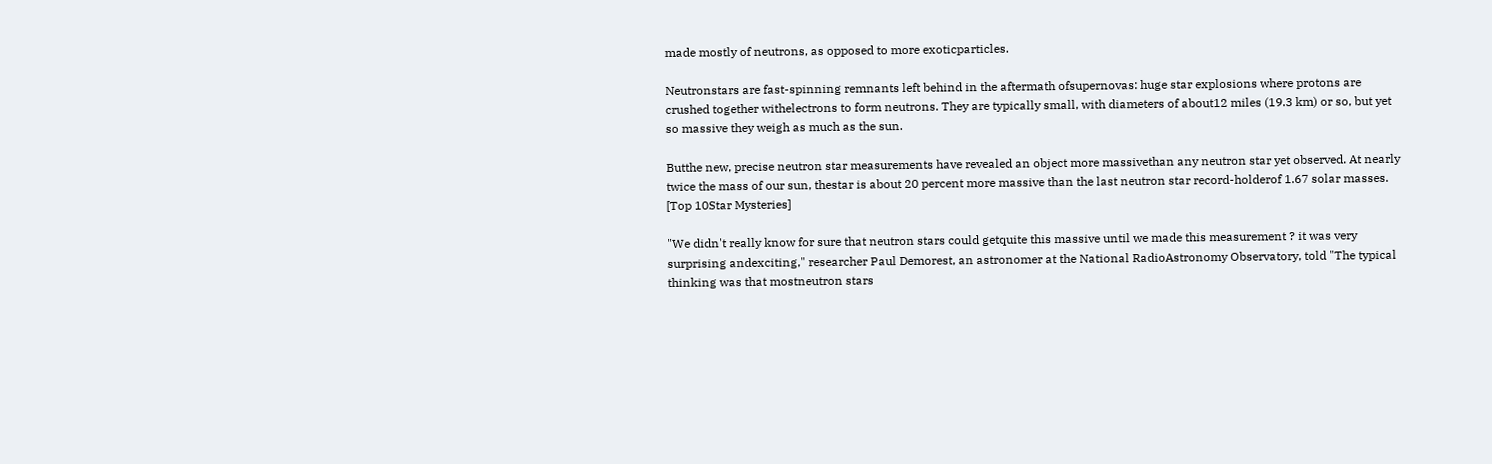made mostly of neutrons, as opposed to more exoticparticles.

Neutronstars are fast-spinning remnants left behind in the aftermath ofsupernovas: huge star explosions where protons are crushed together withelectrons to form neutrons. They are typically small, with diameters of about12 miles (19.3 km) or so, but yet so massive they weigh as much as the sun.

Butthe new, precise neutron star measurements have revealed an object more massivethan any neutron star yet observed. At nearly twice the mass of our sun, thestar is about 20 percent more massive than the last neutron star record-holderof 1.67 solar masses. [Top 10Star Mysteries]

"We didn't really know for sure that neutron stars could getquite this massive until we made this measurement ? it was very surprising andexciting," researcher Paul Demorest, an astronomer at the National RadioAstronomy Observatory, told "The typical thinking was that mostneutron stars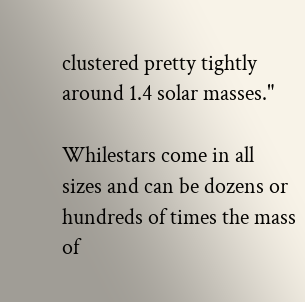clustered pretty tightly around 1.4 solar masses."

Whilestars come in all sizes and can be dozens or hundreds of times the mass of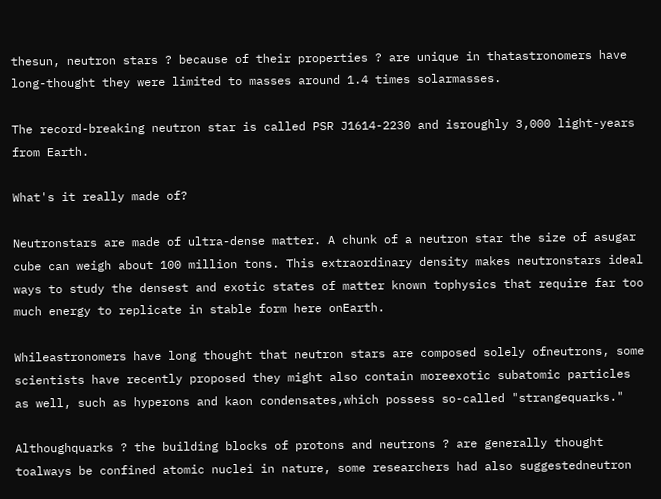thesun, neutron stars ? because of their properties ? are unique in thatastronomers have long-thought they were limited to masses around 1.4 times solarmasses.

The record-breaking neutron star is called PSR J1614-2230 and isroughly 3,000 light-years from Earth.

What's it really made of?

Neutronstars are made of ultra-dense matter. A chunk of a neutron star the size of asugar cube can weigh about 100 million tons. This extraordinary density makes neutronstars ideal ways to study the densest and exotic states of matter known tophysics that require far too much energy to replicate in stable form here onEarth.

Whileastronomers have long thought that neutron stars are composed solely ofneutrons, some scientists have recently proposed they might also contain moreexotic subatomic particles as well, such as hyperons and kaon condensates,which possess so-called "strangequarks."

Althoughquarks ? the building blocks of protons and neutrons ? are generally thought toalways be confined atomic nuclei in nature, some researchers had also suggestedneutron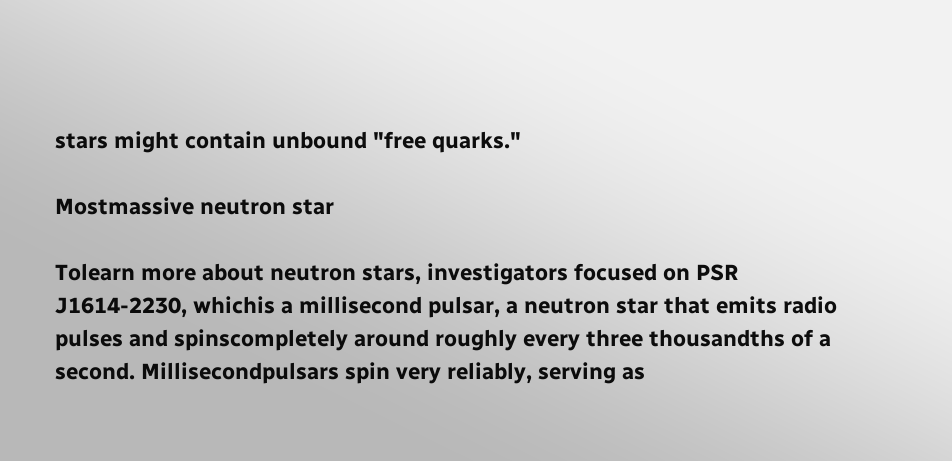stars might contain unbound "free quarks."

Mostmassive neutron star

Tolearn more about neutron stars, investigators focused on PSR J1614-2230, whichis a millisecond pulsar, a neutron star that emits radio pulses and spinscompletely around roughly every three thousandths of a second. Millisecondpulsars spin very reliably, serving as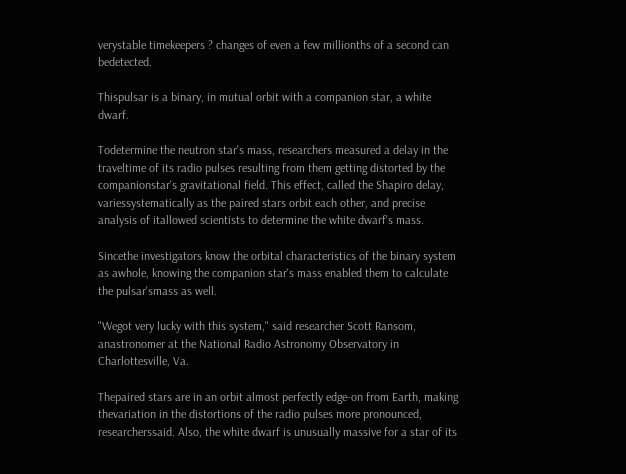verystable timekeepers ? changes of even a few millionths of a second can bedetected.

Thispulsar is a binary, in mutual orbit with a companion star, a white dwarf.

Todetermine the neutron star's mass, researchers measured a delay in the traveltime of its radio pulses resulting from them getting distorted by the companionstar's gravitational field. This effect, called the Shapiro delay, variessystematically as the paired stars orbit each other, and precise analysis of itallowed scientists to determine the white dwarf's mass.

Sincethe investigators know the orbital characteristics of the binary system as awhole, knowing the companion star's mass enabled them to calculate the pulsar'smass as well.

"Wegot very lucky with this system," said researcher Scott Ransom, anastronomer at the National Radio Astronomy Observatory in Charlottesville, Va.

Thepaired stars are in an orbit almost perfectly edge-on from Earth, making thevariation in the distortions of the radio pulses more pronounced, researcherssaid. Also, the white dwarf is unusually massive for a star of its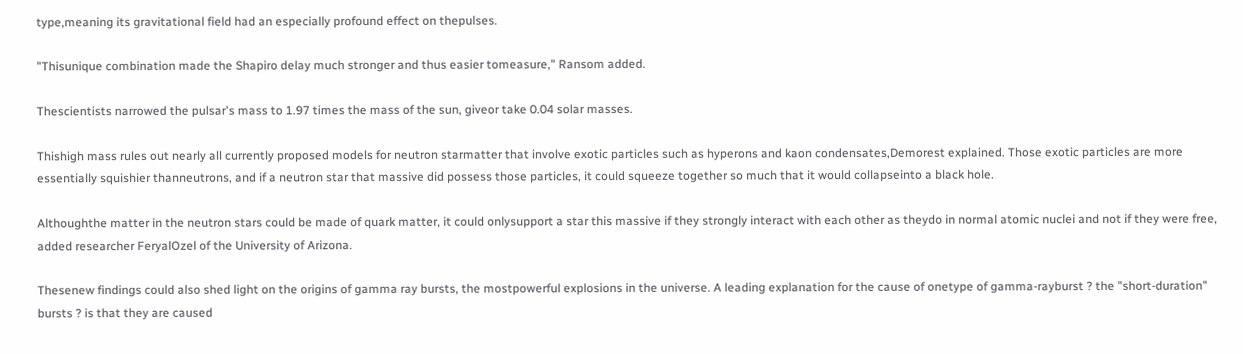type,meaning its gravitational field had an especially profound effect on thepulses.

"Thisunique combination made the Shapiro delay much stronger and thus easier tomeasure," Ransom added.

Thescientists narrowed the pulsar's mass to 1.97 times the mass of the sun, giveor take 0.04 solar masses.

Thishigh mass rules out nearly all currently proposed models for neutron starmatter that involve exotic particles such as hyperons and kaon condensates,Demorest explained. Those exotic particles are more essentially squishier thanneutrons, and if a neutron star that massive did possess those particles, it could squeeze together so much that it would collapseinto a black hole.

Althoughthe matter in the neutron stars could be made of quark matter, it could onlysupport a star this massive if they strongly interact with each other as theydo in normal atomic nuclei and not if they were free, added researcher FeryalOzel of the University of Arizona.

Thesenew findings could also shed light on the origins of gamma ray bursts, the mostpowerful explosions in the universe. A leading explanation for the cause of onetype of gamma-rayburst ? the "short-duration" bursts ? is that they are caused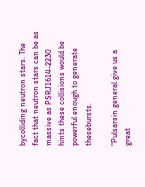bycolliding neutron stars. The fact that neutron stars can be as massive as PSRJ1614-2230 hints these collisions would be powerful enough to generate thesebursts.

"Pulsarsin general give us a great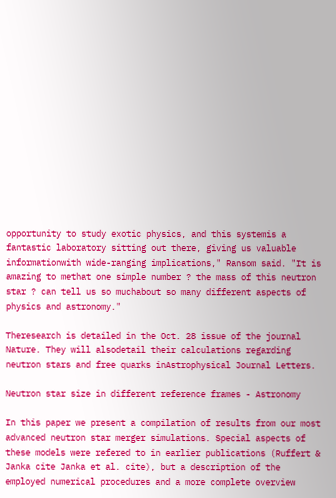opportunity to study exotic physics, and this systemis a fantastic laboratory sitting out there, giving us valuable informationwith wide-ranging implications," Ransom said. "It is amazing to methat one simple number ? the mass of this neutron star ? can tell us so muchabout so many different aspects of physics and astronomy."

Theresearch is detailed in the Oct. 28 issue of the journal Nature. They will alsodetail their calculations regarding neutron stars and free quarks inAstrophysical Journal Letters.

Neutron star size in different reference frames - Astronomy

In this paper we present a compilation of results from our most advanced neutron star merger simulations. Special aspects of these models were refered to in earlier publications (Ruffert & Janka cite Janka et al. cite), but a description of the employed numerical procedures and a more complete overview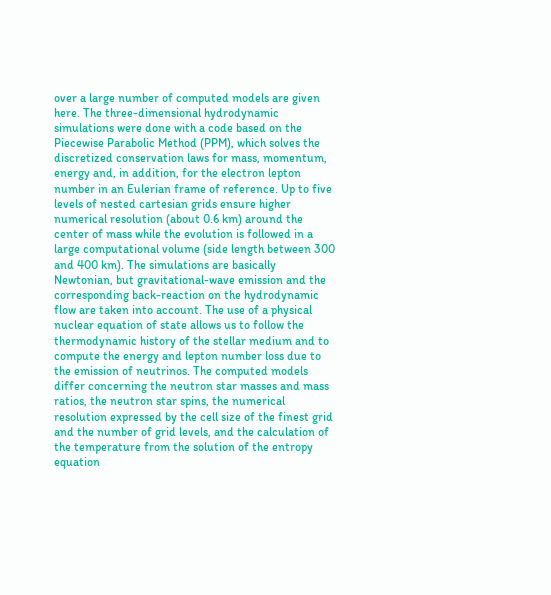over a large number of computed models are given here. The three-dimensional hydrodynamic simulations were done with a code based on the Piecewise Parabolic Method (PPM), which solves the discretized conservation laws for mass, momentum, energy and, in addition, for the electron lepton number in an Eulerian frame of reference. Up to five levels of nested cartesian grids ensure higher numerical resolution (about 0.6 km) around the center of mass while the evolution is followed in a large computational volume (side length between 300 and 400 km). The simulations are basically Newtonian, but gravitational-wave emission and the corresponding back-reaction on the hydrodynamic flow are taken into account. The use of a physical nuclear equation of state allows us to follow the thermodynamic history of the stellar medium and to compute the energy and lepton number loss due to the emission of neutrinos. The computed models differ concerning the neutron star masses and mass ratios, the neutron star spins, the numerical resolution expressed by the cell size of the finest grid and the number of grid levels, and the calculation of the temperature from the solution of the entropy equation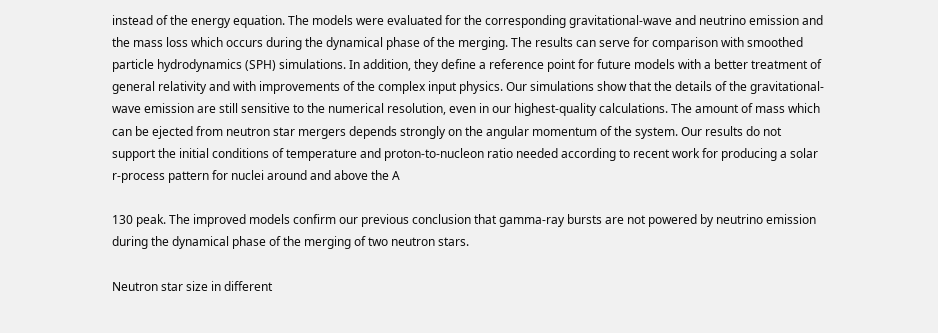instead of the energy equation. The models were evaluated for the corresponding gravitational-wave and neutrino emission and the mass loss which occurs during the dynamical phase of the merging. The results can serve for comparison with smoothed particle hydrodynamics (SPH) simulations. In addition, they define a reference point for future models with a better treatment of general relativity and with improvements of the complex input physics. Our simulations show that the details of the gravitational-wave emission are still sensitive to the numerical resolution, even in our highest-quality calculations. The amount of mass which can be ejected from neutron star mergers depends strongly on the angular momentum of the system. Our results do not support the initial conditions of temperature and proton-to-nucleon ratio needed according to recent work for producing a solar r-process pattern for nuclei around and above the A

130 peak. The improved models confirm our previous conclusion that gamma-ray bursts are not powered by neutrino emission during the dynamical phase of the merging of two neutron stars.

Neutron star size in different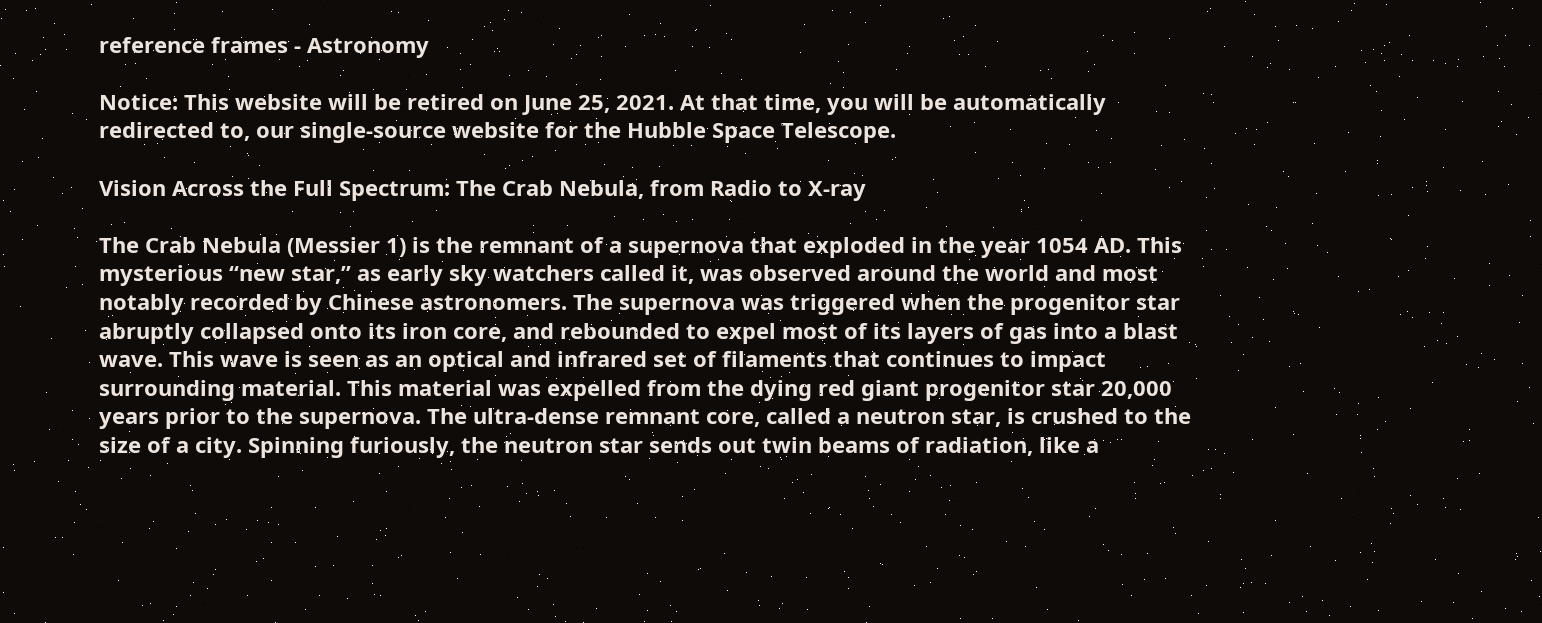reference frames - Astronomy

Notice: This website will be retired on June 25, 2021. At that time, you will be automatically redirected to, our single-source website for the Hubble Space Telescope.

Vision Across the Full Spectrum: The Crab Nebula, from Radio to X-ray

The Crab Nebula (Messier 1) is the remnant of a supernova that exploded in the year 1054 AD. This mysterious “new star,” as early sky watchers called it, was observed around the world and most notably recorded by Chinese astronomers. The supernova was triggered when the progenitor star abruptly collapsed onto its iron core, and rebounded to expel most of its layers of gas into a blast wave. This wave is seen as an optical and infrared set of filaments that continues to impact surrounding material. This material was expelled from the dying red giant progenitor star 20,000 years prior to the supernova. The ultra-dense remnant core, called a neutron star, is crushed to the size of a city. Spinning furiously, the neutron star sends out twin beams of radiation, like a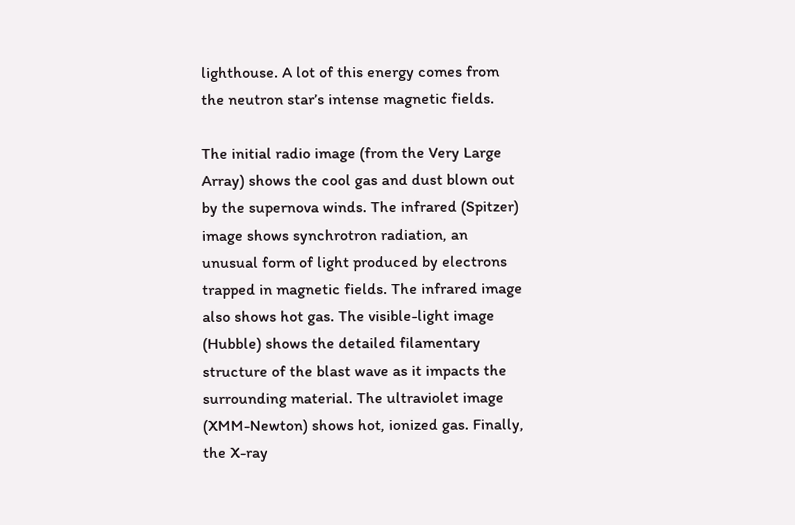lighthouse. A lot of this energy comes from the neutron star’s intense magnetic fields.

The initial radio image (from the Very Large Array) shows the cool gas and dust blown out by the supernova winds. The infrared (Spitzer) image shows synchrotron radiation, an unusual form of light produced by electrons trapped in magnetic fields. The infrared image also shows hot gas. The visible-light image (Hubble) shows the detailed filamentary structure of the blast wave as it impacts the surrounding material. The ultraviolet image (XMM-Newton) shows hot, ionized gas. Finally, the X-ray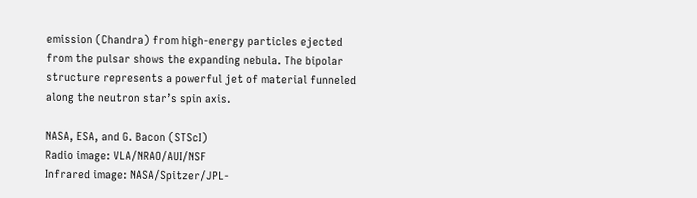emission (Chandra) from high-energy particles ejected from the pulsar shows the expanding nebula. The bipolar structure represents a powerful jet of material funneled along the neutron star’s spin axis.

NASA, ESA, and G. Bacon (STScI)
Radio image: VLA/NRAO/AUI/NSF
Infrared image: NASA/Spitzer/JPL-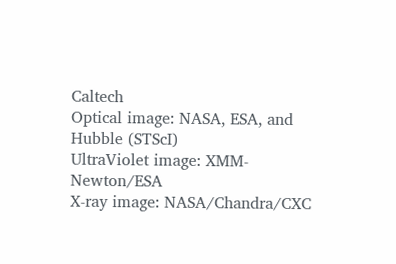Caltech
Optical image: NASA, ESA, and Hubble (STScI)
UltraViolet image: XMM-Newton/ESA
X-ray image: NASA/Chandra/CXC